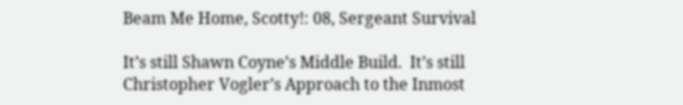Beam Me Home, Scotty!: 08, Sergeant Survival

It’s still Shawn Coyne’s Middle Build.  It’s still Christopher Vogler’s Approach to the Inmost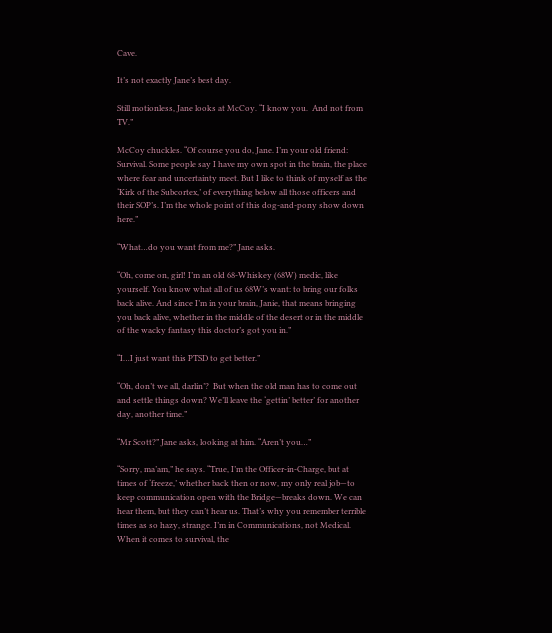Cave.

It’s not exactly Jane’s best day.

Still motionless, Jane looks at McCoy. “I know you.  And not from TV.”

McCoy chuckles. “Of course you do, Jane. I’m your old friend: Survival. Some people say I have my own spot in the brain, the place where fear and uncertainty meet. But I like to think of myself as the ‘Kirk of the Subcortex,’ of everything below all those officers and their SOP’s. I’m the whole point of this dog-and-pony show down here.”

“What…do you want from me?” Jane asks.

“Oh, come on, girl! I’m an old 68-Whiskey (68W) medic, like yourself. You know what all of us 68W’s want: to bring our folks back alive. And since I’m in your brain, Janie, that means bringing you back alive, whether in the middle of the desert or in the middle of the wacky fantasy this doctor’s got you in.”

“I…I just want this PTSD to get better.”

“Oh, don’t we all, darlin’?  But when the old man has to come out and settle things down? We’ll leave the ‘gettin’ better’ for another day, another time.”

“Mr Scott?” Jane asks, looking at him. “Aren’t you…”

“Sorry, ma’am,” he says. “True, I’m the Officer-in-Charge, but at times of ‘freeze,’ whether back then or now, my only real job—to keep communication open with the Bridge—breaks down. We can hear them, but they can’t hear us. That’s why you remember terrible times as so hazy, strange. I’m in Communications, not Medical. When it comes to survival, the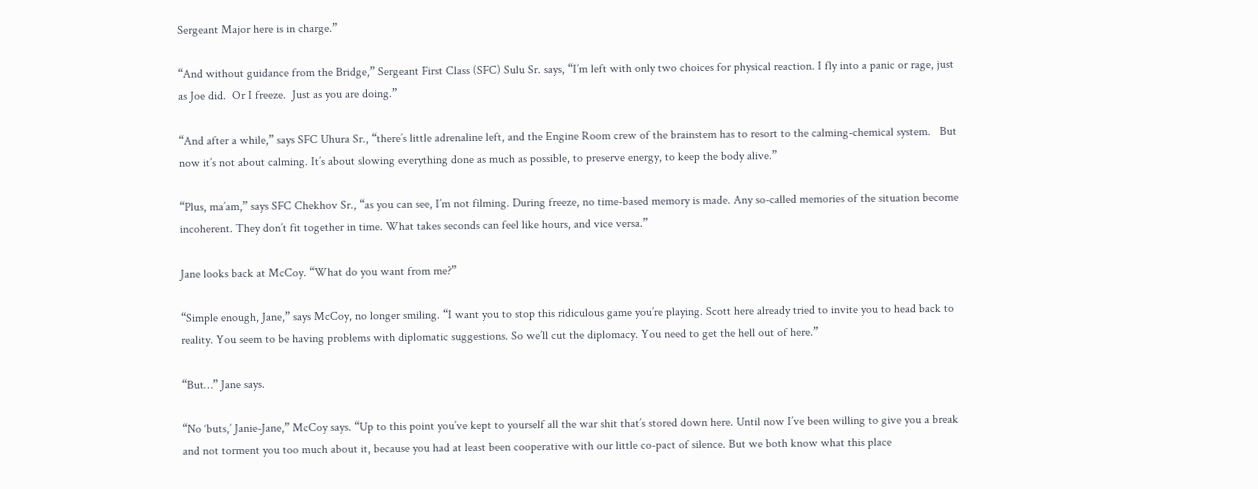Sergeant Major here is in charge.”

“And without guidance from the Bridge,” Sergeant First Class (SFC) Sulu Sr. says, “I’m left with only two choices for physical reaction. I fly into a panic or rage, just as Joe did.  Or I freeze.  Just as you are doing.”

“And after a while,” says SFC Uhura Sr., “there’s little adrenaline left, and the Engine Room crew of the brainstem has to resort to the calming-chemical system.   But now it’s not about calming. It’s about slowing everything done as much as possible, to preserve energy, to keep the body alive.”

“Plus, ma’am,” says SFC Chekhov Sr., “as you can see, I’m not filming. During freeze, no time-based memory is made. Any so-called memories of the situation become incoherent. They don’t fit together in time. What takes seconds can feel like hours, and vice versa.”

Jane looks back at McCoy. “What do you want from me?”

“Simple enough, Jane,” says McCoy, no longer smiling. “I want you to stop this ridiculous game you’re playing. Scott here already tried to invite you to head back to reality. You seem to be having problems with diplomatic suggestions. So we’ll cut the diplomacy. You need to get the hell out of here.”

“But…” Jane says.

“No ‘buts,’ Janie-Jane,” McCoy says. “Up to this point you’ve kept to yourself all the war shit that’s stored down here. Until now I’ve been willing to give you a break and not torment you too much about it, because you had at least been cooperative with our little co-pact of silence. But we both know what this place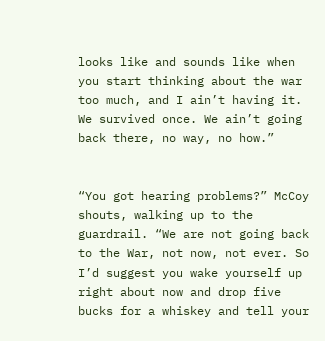looks like and sounds like when you start thinking about the war too much, and I ain’t having it. We survived once. We ain’t going back there, no way, no how.”


“You got hearing problems?” McCoy shouts, walking up to the guardrail. “We are not going back to the War, not now, not ever. So I’d suggest you wake yourself up right about now and drop five bucks for a whiskey and tell your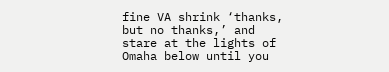fine VA shrink ‘thanks, but no thanks,’ and stare at the lights of Omaha below until you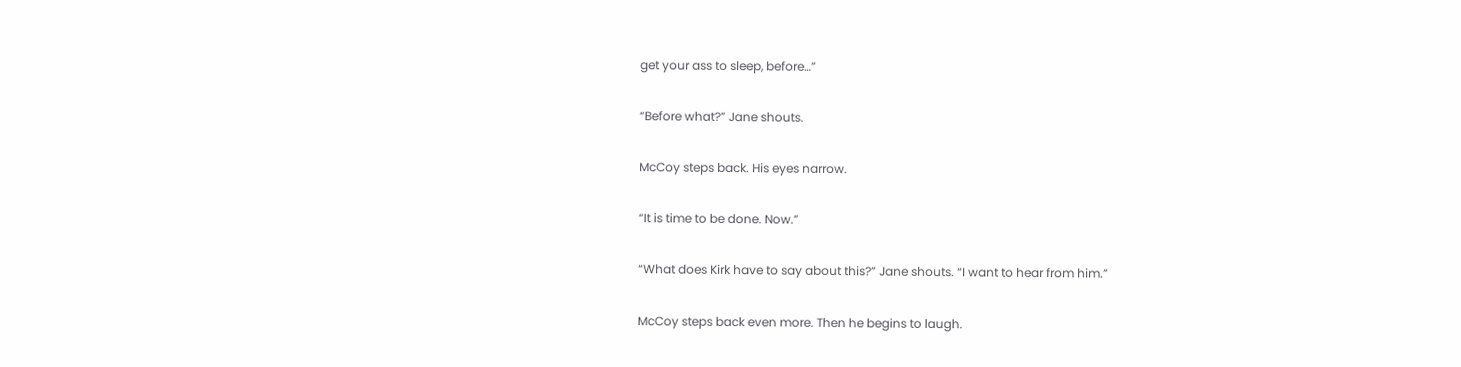get your ass to sleep, before…”

“Before what?” Jane shouts.

McCoy steps back. His eyes narrow.

“It is time to be done. Now.”

“What does Kirk have to say about this?” Jane shouts. “I want to hear from him.”

McCoy steps back even more. Then he begins to laugh.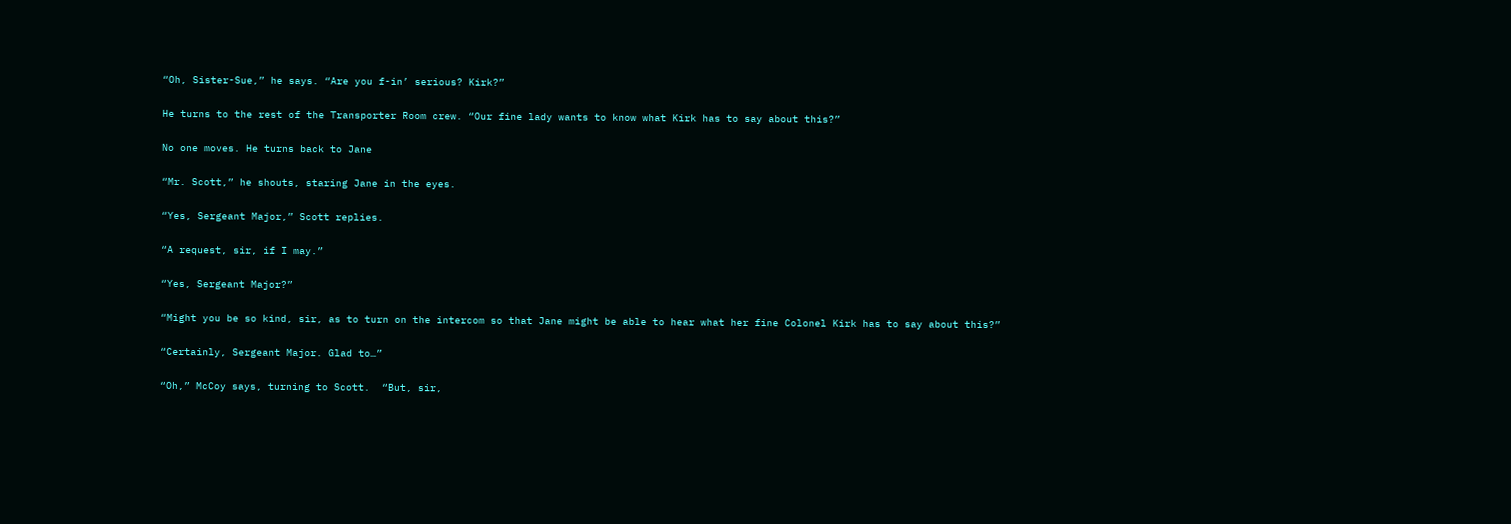“Oh, Sister-Sue,” he says. “Are you f-in’ serious? Kirk?”

He turns to the rest of the Transporter Room crew. “Our fine lady wants to know what Kirk has to say about this?”

No one moves. He turns back to Jane

“Mr. Scott,” he shouts, staring Jane in the eyes.

“Yes, Sergeant Major,” Scott replies.

“A request, sir, if I may.”

“Yes, Sergeant Major?”

“Might you be so kind, sir, as to turn on the intercom so that Jane might be able to hear what her fine Colonel Kirk has to say about this?”

“Certainly, Sergeant Major. Glad to…”

“Oh,” McCoy says, turning to Scott.  “But, sir,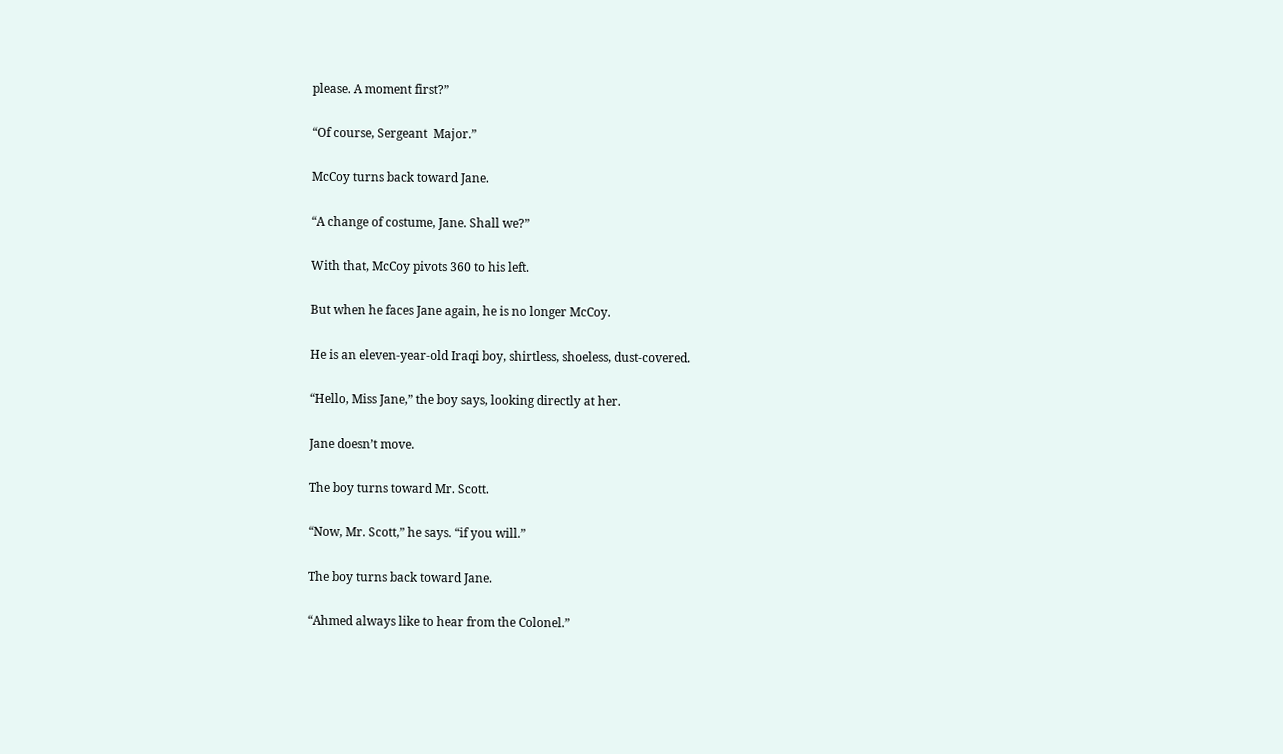please. A moment first?”

“Of course, Sergeant  Major.”

McCoy turns back toward Jane.

“A change of costume, Jane. Shall we?”

With that, McCoy pivots 360 to his left.

But when he faces Jane again, he is no longer McCoy.

He is an eleven-year-old Iraqi boy, shirtless, shoeless, dust-covered.

“Hello, Miss Jane,” the boy says, looking directly at her.

Jane doesn’t move.

The boy turns toward Mr. Scott.

“Now, Mr. Scott,” he says. “if you will.”

The boy turns back toward Jane.

“Ahmed always like to hear from the Colonel.”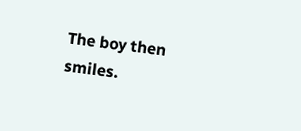The boy then smiles.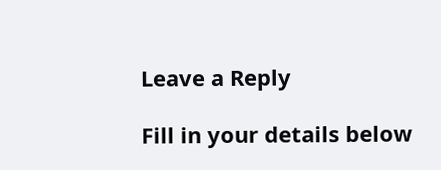Leave a Reply

Fill in your details below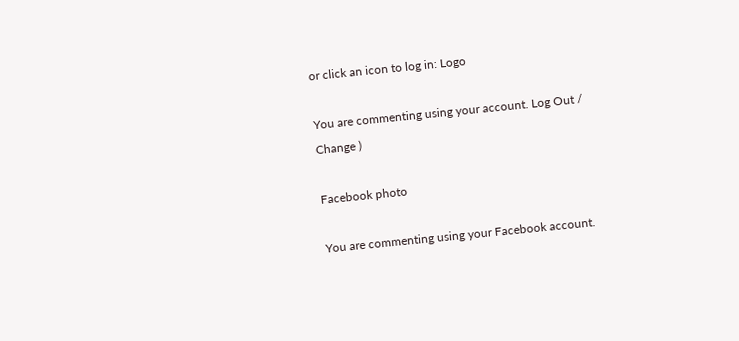or click an icon to log in: Logo

You are commenting using your account. Log Out /  Change )

Facebook photo

You are commenting using your Facebook account.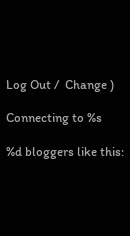Log Out /  Change )

Connecting to %s

%d bloggers like this: